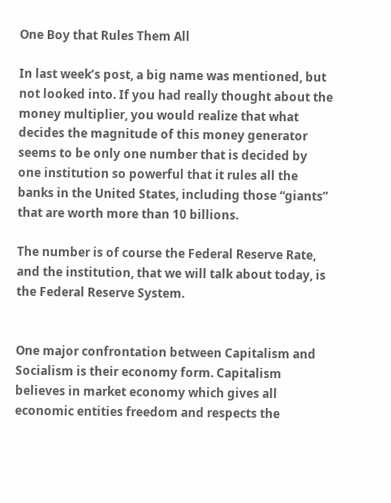One Boy that Rules Them All

In last week’s post, a big name was mentioned, but not looked into. If you had really thought about the money multiplier, you would realize that what decides the magnitude of this money generator seems to be only one number that is decided by one institution so powerful that it rules all the banks in the United States, including those “giants” that are worth more than 10 billions.

The number is of course the Federal Reserve Rate, and the institution, that we will talk about today, is the Federal Reserve System.


One major confrontation between Capitalism and Socialism is their economy form. Capitalism believes in market economy which gives all economic entities freedom and respects the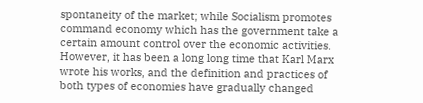spontaneity of the market; while Socialism promotes command economy which has the government take a certain amount control over the economic activities. However, it has been a long long time that Karl Marx wrote his works, and the definition and practices of both types of economies have gradually changed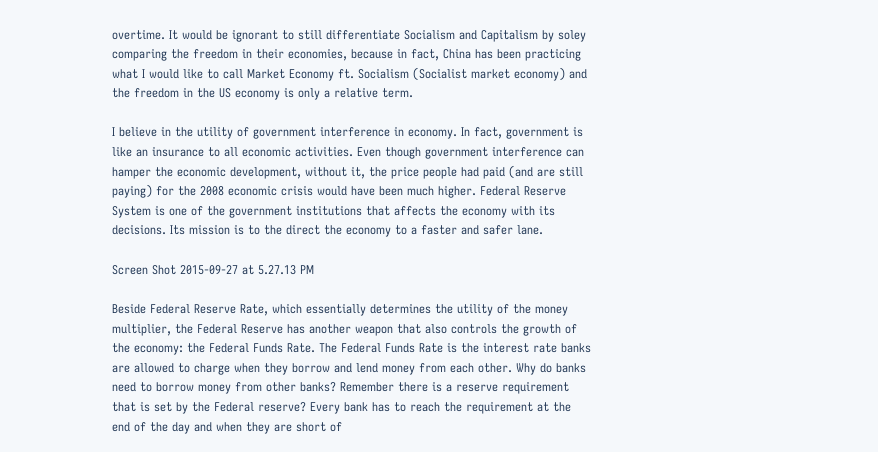overtime. It would be ignorant to still differentiate Socialism and Capitalism by soley comparing the freedom in their economies, because in fact, China has been practicing what I would like to call Market Economy ft. Socialism (Socialist market economy) and the freedom in the US economy is only a relative term.

I believe in the utility of government interference in economy. In fact, government is like an insurance to all economic activities. Even though government interference can hamper the economic development, without it, the price people had paid (and are still paying) for the 2008 economic crisis would have been much higher. Federal Reserve System is one of the government institutions that affects the economy with its decisions. Its mission is to the direct the economy to a faster and safer lane.

Screen Shot 2015-09-27 at 5.27.13 PM

Beside Federal Reserve Rate, which essentially determines the utility of the money multiplier, the Federal Reserve has another weapon that also controls the growth of the economy: the Federal Funds Rate. The Federal Funds Rate is the interest rate banks are allowed to charge when they borrow and lend money from each other. Why do banks need to borrow money from other banks? Remember there is a reserve requirement that is set by the Federal reserve? Every bank has to reach the requirement at the end of the day and when they are short of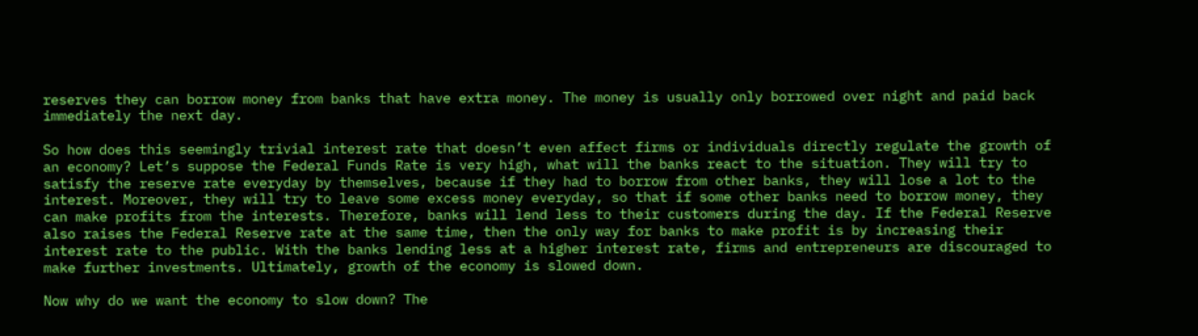reserves they can borrow money from banks that have extra money. The money is usually only borrowed over night and paid back immediately the next day.

So how does this seemingly trivial interest rate that doesn’t even affect firms or individuals directly regulate the growth of an economy? Let’s suppose the Federal Funds Rate is very high, what will the banks react to the situation. They will try to satisfy the reserve rate everyday by themselves, because if they had to borrow from other banks, they will lose a lot to the interest. Moreover, they will try to leave some excess money everyday, so that if some other banks need to borrow money, they can make profits from the interests. Therefore, banks will lend less to their customers during the day. If the Federal Reserve also raises the Federal Reserve rate at the same time, then the only way for banks to make profit is by increasing their interest rate to the public. With the banks lending less at a higher interest rate, firms and entrepreneurs are discouraged to make further investments. Ultimately, growth of the economy is slowed down.

Now why do we want the economy to slow down? The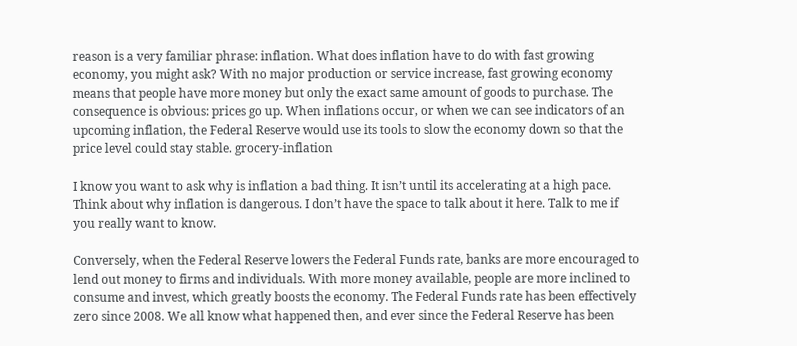reason is a very familiar phrase: inflation. What does inflation have to do with fast growing economy, you might ask? With no major production or service increase, fast growing economy means that people have more money but only the exact same amount of goods to purchase. The consequence is obvious: prices go up. When inflations occur, or when we can see indicators of an upcoming inflation, the Federal Reserve would use its tools to slow the economy down so that the price level could stay stable. grocery-inflation

I know you want to ask why is inflation a bad thing. It isn’t until its accelerating at a high pace. Think about why inflation is dangerous. I don’t have the space to talk about it here. Talk to me if you really want to know.

Conversely, when the Federal Reserve lowers the Federal Funds rate, banks are more encouraged to lend out money to firms and individuals. With more money available, people are more inclined to consume and invest, which greatly boosts the economy. The Federal Funds rate has been effectively zero since 2008. We all know what happened then, and ever since the Federal Reserve has been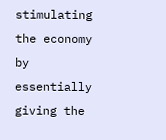stimulating the economy by essentially giving the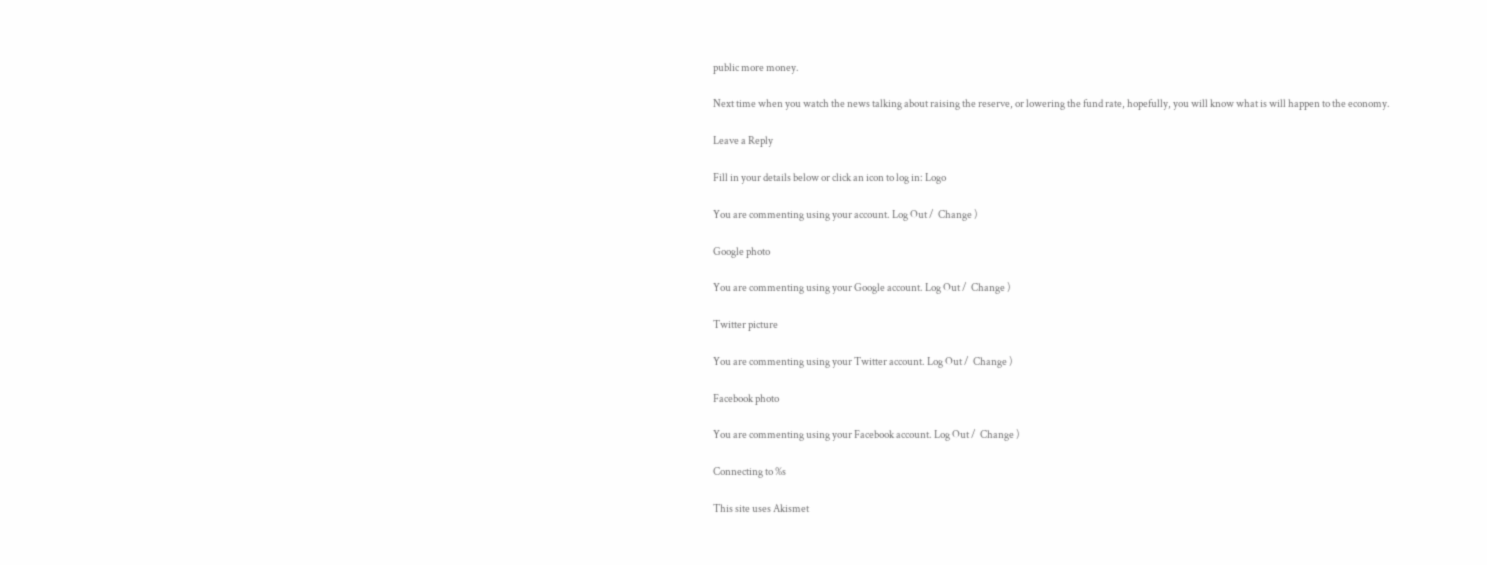public more money.

Next time when you watch the news talking about raising the reserve, or lowering the fund rate, hopefully, you will know what is will happen to the economy.

Leave a Reply

Fill in your details below or click an icon to log in: Logo

You are commenting using your account. Log Out /  Change )

Google photo

You are commenting using your Google account. Log Out /  Change )

Twitter picture

You are commenting using your Twitter account. Log Out /  Change )

Facebook photo

You are commenting using your Facebook account. Log Out /  Change )

Connecting to %s

This site uses Akismet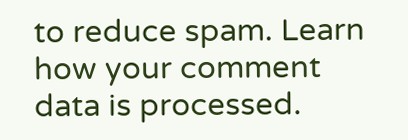to reduce spam. Learn how your comment data is processed.